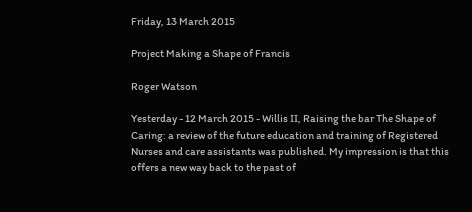Friday, 13 March 2015

Project Making a Shape of Francis

Roger Watson

Yesterday - 12 March 2015 - Willis II, Raising the bar The Shape of Caring: a review of the future education and training of Registered Nurses and care assistants was published. My impression is that this offers a new way back to the past of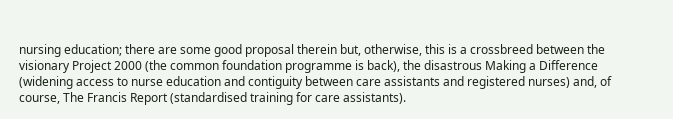nursing education; there are some good proposal therein but, otherwise, this is a crossbreed between the visionary Project 2000 (the common foundation programme is back), the disastrous Making a Difference (widening access to nurse education and contiguity between care assistants and registered nurses) and, of course, The Francis Report (standardised training for care assistants).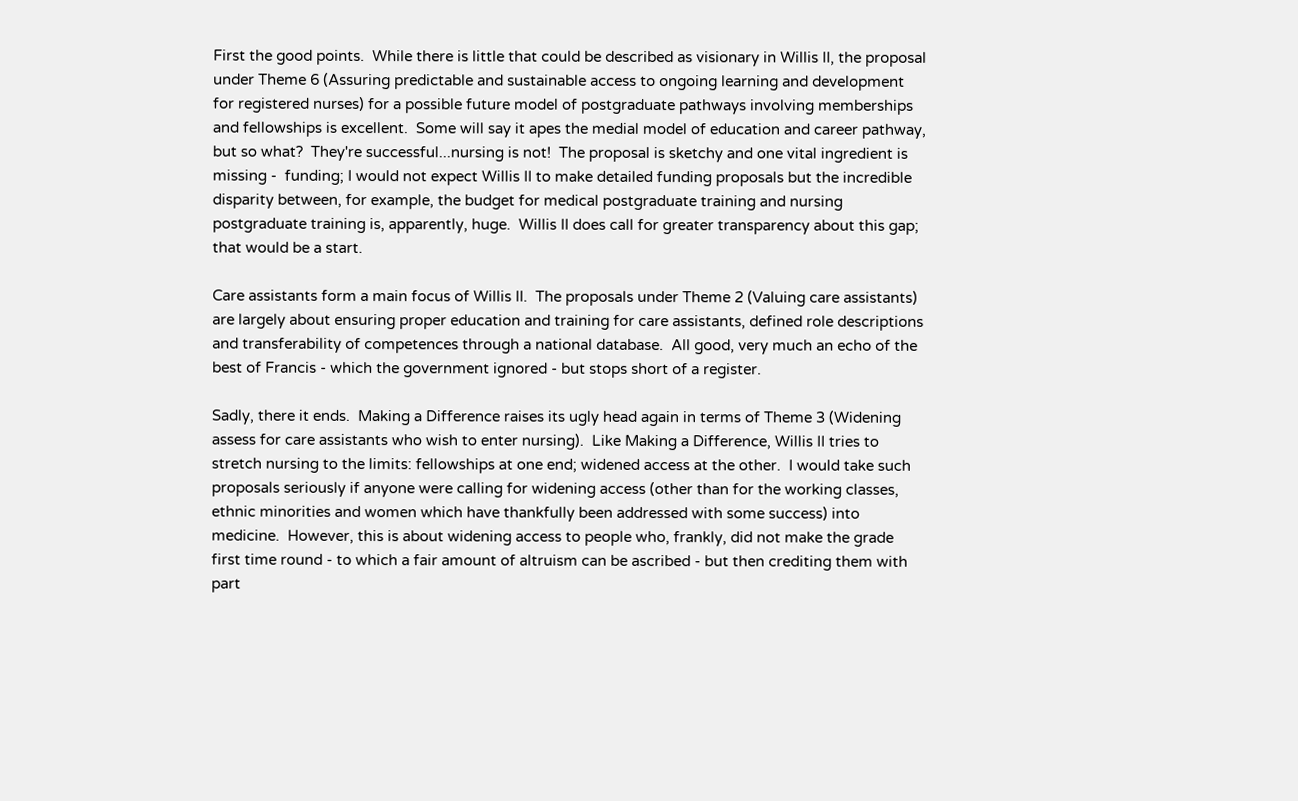First the good points.  While there is little that could be described as visionary in Willis II, the proposal under Theme 6 (Assuring predictable and sustainable access to ongoing learning and development for registered nurses) for a possible future model of postgraduate pathways involving memberships and fellowships is excellent.  Some will say it apes the medial model of education and career pathway, but so what?  They're successful...nursing is not!  The proposal is sketchy and one vital ingredient is missing -  funding; I would not expect Willis II to make detailed funding proposals but the incredible disparity between, for example, the budget for medical postgraduate training and nursing postgraduate training is, apparently, huge.  Willis II does call for greater transparency about this gap; that would be a start.

Care assistants form a main focus of Willis II.  The proposals under Theme 2 (Valuing care assistants) are largely about ensuring proper education and training for care assistants, defined role descriptions and transferability of competences through a national database.  All good, very much an echo of the best of Francis - which the government ignored - but stops short of a register.

Sadly, there it ends.  Making a Difference raises its ugly head again in terms of Theme 3 (Widening assess for care assistants who wish to enter nursing).  Like Making a Difference, Willis II tries to stretch nursing to the limits: fellowships at one end; widened access at the other.  I would take such proposals seriously if anyone were calling for widening access (other than for the working classes, ethnic minorities and women which have thankfully been addressed with some success) into medicine.  However, this is about widening access to people who, frankly, did not make the grade first time round - to which a fair amount of altruism can be ascribed - but then crediting them with part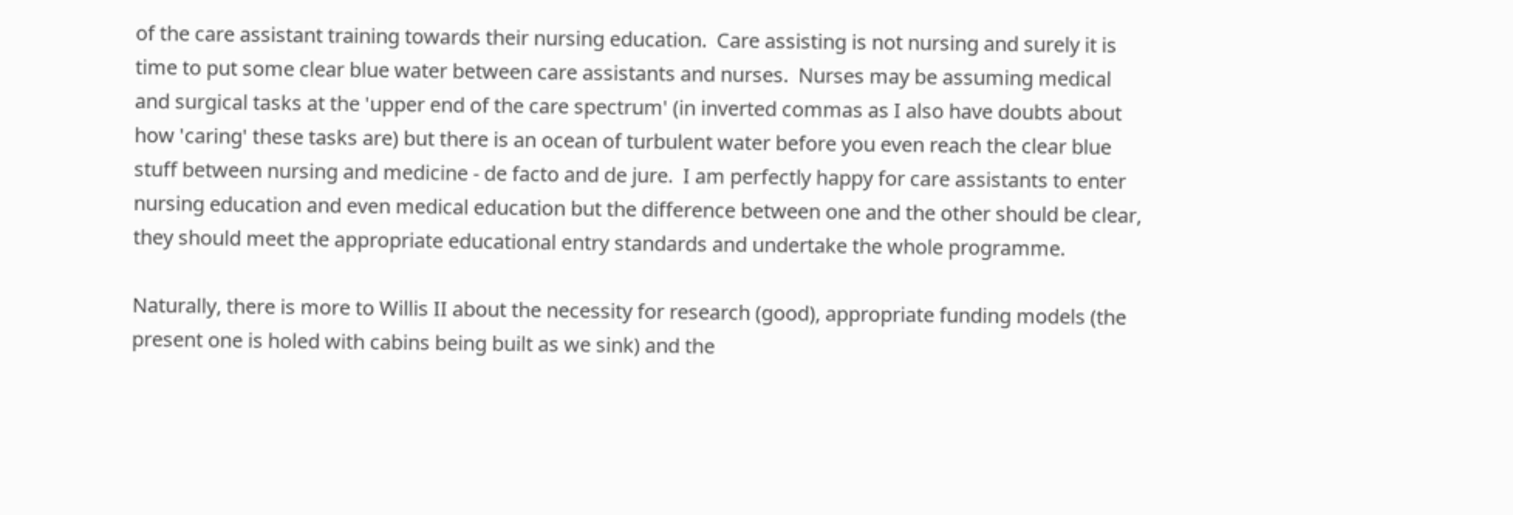of the care assistant training towards their nursing education.  Care assisting is not nursing and surely it is time to put some clear blue water between care assistants and nurses.  Nurses may be assuming medical and surgical tasks at the 'upper end of the care spectrum' (in inverted commas as I also have doubts about how 'caring' these tasks are) but there is an ocean of turbulent water before you even reach the clear blue stuff between nursing and medicine - de facto and de jure.  I am perfectly happy for care assistants to enter nursing education and even medical education but the difference between one and the other should be clear, they should meet the appropriate educational entry standards and undertake the whole programme.

Naturally, there is more to Willis II about the necessity for research (good), appropriate funding models (the present one is holed with cabins being built as we sink) and the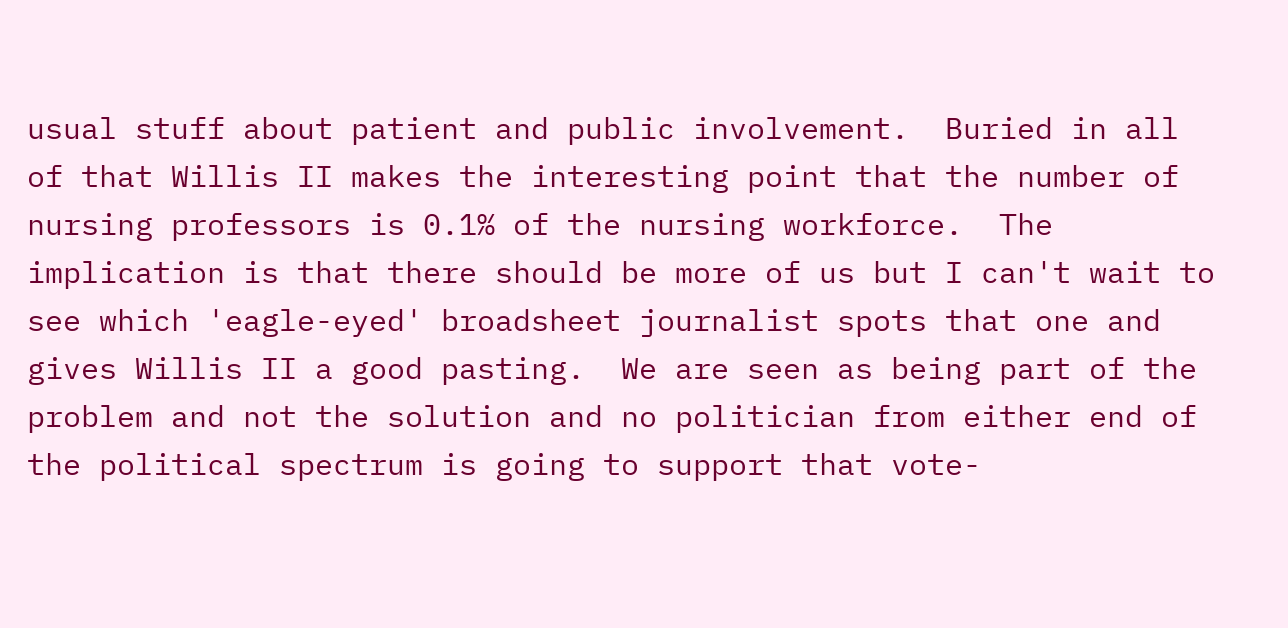usual stuff about patient and public involvement.  Buried in all of that Willis II makes the interesting point that the number of nursing professors is 0.1% of the nursing workforce.  The implication is that there should be more of us but I can't wait to see which 'eagle-eyed' broadsheet journalist spots that one and gives Willis II a good pasting.  We are seen as being part of the problem and not the solution and no politician from either end of the political spectrum is going to support that vote-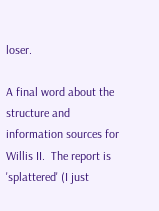loser.

A final word about the structure and information sources for Willis II.  The report is 'splattered' (I just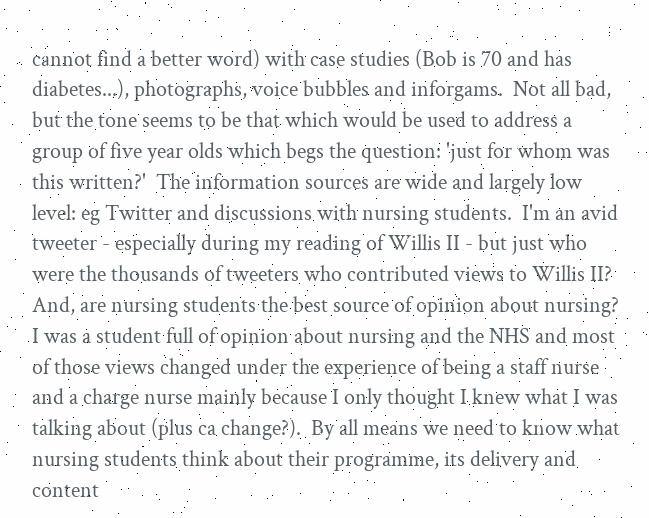cannot find a better word) with case studies (Bob is 70 and has diabetes...), photographs, voice bubbles and inforgams.  Not all bad, but the tone seems to be that which would be used to address a group of five year olds which begs the question: 'just for whom was this written?'  The information sources are wide and largely low level: eg Twitter and discussions with nursing students.  I'm an avid tweeter - especially during my reading of Willis II - but just who were the thousands of tweeters who contributed views to Willis II?  And, are nursing students the best source of opinion about nursing?  I was a student full of opinion about nursing and the NHS and most of those views changed under the experience of being a staff nurse and a charge nurse mainly because I only thought I knew what I was talking about (plus ca change?).  By all means we need to know what nursing students think about their programme, its delivery and content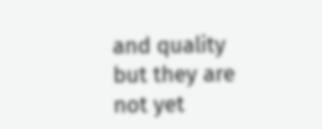and quality but they are not yet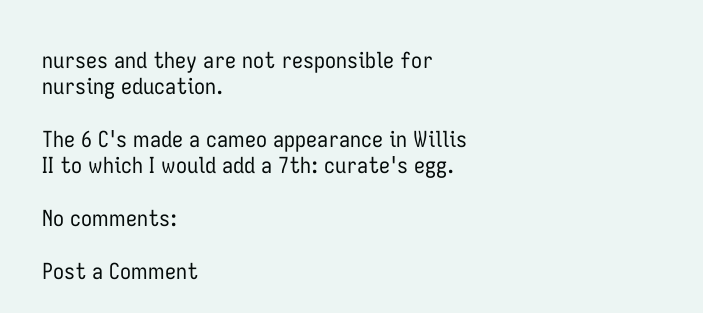nurses and they are not responsible for nursing education.

The 6 C's made a cameo appearance in Willis II to which I would add a 7th: curate's egg.

No comments:

Post a Comment